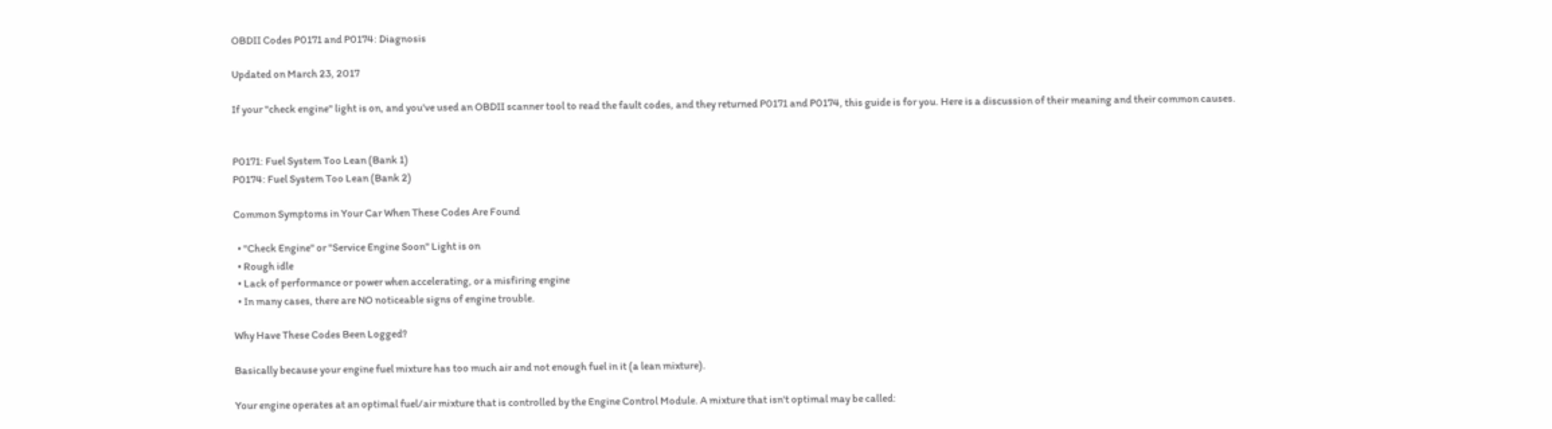OBDII Codes P0171 and P0174: Diagnosis

Updated on March 23, 2017

If your "check engine" light is on, and you've used an OBDII scanner tool to read the fault codes, and they returned P0171 and P0174, this guide is for you. Here is a discussion of their meaning and their common causes.


P0171: Fuel System Too Lean (Bank 1)
P0174: Fuel System Too Lean (Bank 2)

Common Symptoms in Your Car When These Codes Are Found

  • "Check Engine" or "Service Engine Soon" Light is on
  • Rough idle
  • Lack of performance or power when accelerating, or a misfiring engine
  • In many cases, there are NO noticeable signs of engine trouble.

Why Have These Codes Been Logged?

Basically because your engine fuel mixture has too much air and not enough fuel in it (a lean mixture).

Your engine operates at an optimal fuel/air mixture that is controlled by the Engine Control Module. A mixture that isn't optimal may be called: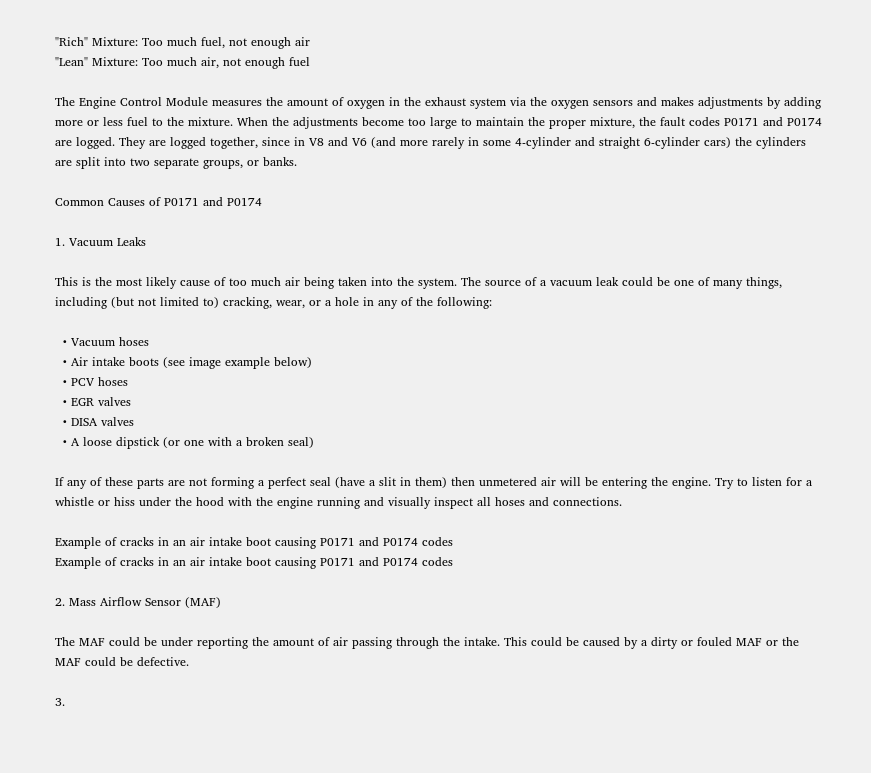"Rich" Mixture: Too much fuel, not enough air
"Lean" Mixture: Too much air, not enough fuel

The Engine Control Module measures the amount of oxygen in the exhaust system via the oxygen sensors and makes adjustments by adding more or less fuel to the mixture. When the adjustments become too large to maintain the proper mixture, the fault codes P0171 and P0174 are logged. They are logged together, since in V8 and V6 (and more rarely in some 4-cylinder and straight 6-cylinder cars) the cylinders are split into two separate groups, or banks.

Common Causes of P0171 and P0174

1. Vacuum Leaks

This is the most likely cause of too much air being taken into the system. The source of a vacuum leak could be one of many things, including (but not limited to) cracking, wear, or a hole in any of the following:

  • Vacuum hoses
  • Air intake boots (see image example below)
  • PCV hoses
  • EGR valves
  • DISA valves
  • A loose dipstick (or one with a broken seal)

If any of these parts are not forming a perfect seal (have a slit in them) then unmetered air will be entering the engine. Try to listen for a whistle or hiss under the hood with the engine running and visually inspect all hoses and connections.

Example of cracks in an air intake boot causing P0171 and P0174 codes
Example of cracks in an air intake boot causing P0171 and P0174 codes

2. Mass Airflow Sensor (MAF)

The MAF could be under reporting the amount of air passing through the intake. This could be caused by a dirty or fouled MAF or the MAF could be defective.

3.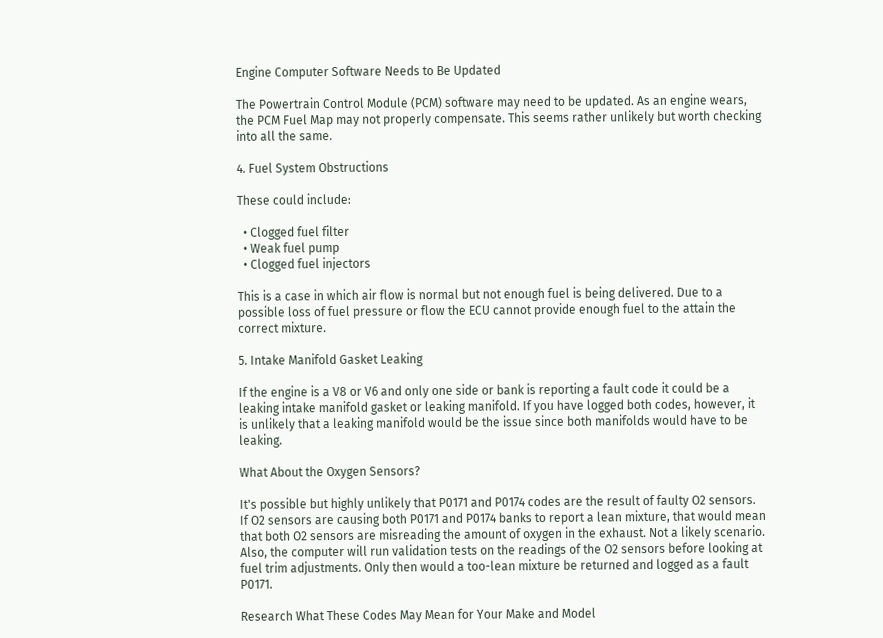Engine Computer Software Needs to Be Updated

The Powertrain Control Module (PCM) software may need to be updated. As an engine wears, the PCM Fuel Map may not properly compensate. This seems rather unlikely but worth checking into all the same.

4. Fuel System Obstructions

These could include:

  • Clogged fuel filter
  • Weak fuel pump
  • Clogged fuel injectors

This is a case in which air flow is normal but not enough fuel is being delivered. Due to a possible loss of fuel pressure or flow the ECU cannot provide enough fuel to the attain the correct mixture.

5. Intake Manifold Gasket Leaking

If the engine is a V8 or V6 and only one side or bank is reporting a fault code it could be a leaking intake manifold gasket or leaking manifold. If you have logged both codes, however, it is unlikely that a leaking manifold would be the issue since both manifolds would have to be leaking.

What About the Oxygen Sensors?

It's possible but highly unlikely that P0171 and P0174 codes are the result of faulty O2 sensors. If O2 sensors are causing both P0171 and P0174 banks to report a lean mixture, that would mean that both O2 sensors are misreading the amount of oxygen in the exhaust. Not a likely scenario. Also, the computer will run validation tests on the readings of the O2 sensors before looking at fuel trim adjustments. Only then would a too-lean mixture be returned and logged as a fault P0171.

Research What These Codes May Mean for Your Make and Model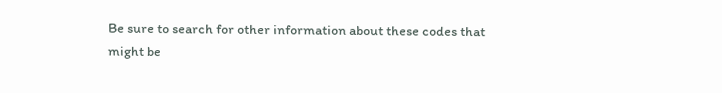Be sure to search for other information about these codes that might be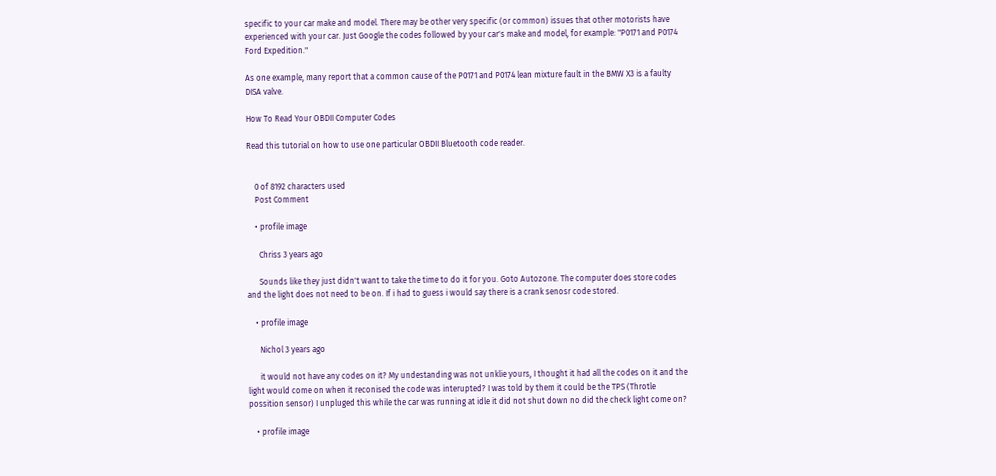specific to your car make and model. There may be other very specific (or common) issues that other motorists have experienced with your car. Just Google the codes followed by your car's make and model, for example: "P0171 and P0174 Ford Expedition."

As one example, many report that a common cause of the P0171 and P0174 lean mixture fault in the BMW X3 is a faulty DISA valve.

How To Read Your OBDII Computer Codes

Read this tutorial on how to use one particular OBDII Bluetooth code reader.


    0 of 8192 characters used
    Post Comment

    • profile image

      Chriss 3 years ago

      Sounds like they just didn't want to take the time to do it for you. Goto Autozone. The computer does store codes and the light does not need to be on. If i had to guess i would say there is a crank senosr code stored.

    • profile image

      Nichol 3 years ago

      it would not have any codes on it? My undestanding was not unklie yours, I thought it had all the codes on it and the light would come on when it reconised the code was interupted? I was told by them it could be the TPS (Throtle possition sensor) I unpluged this while the car was running at idle it did not shut down no did the check light come on?

    • profile image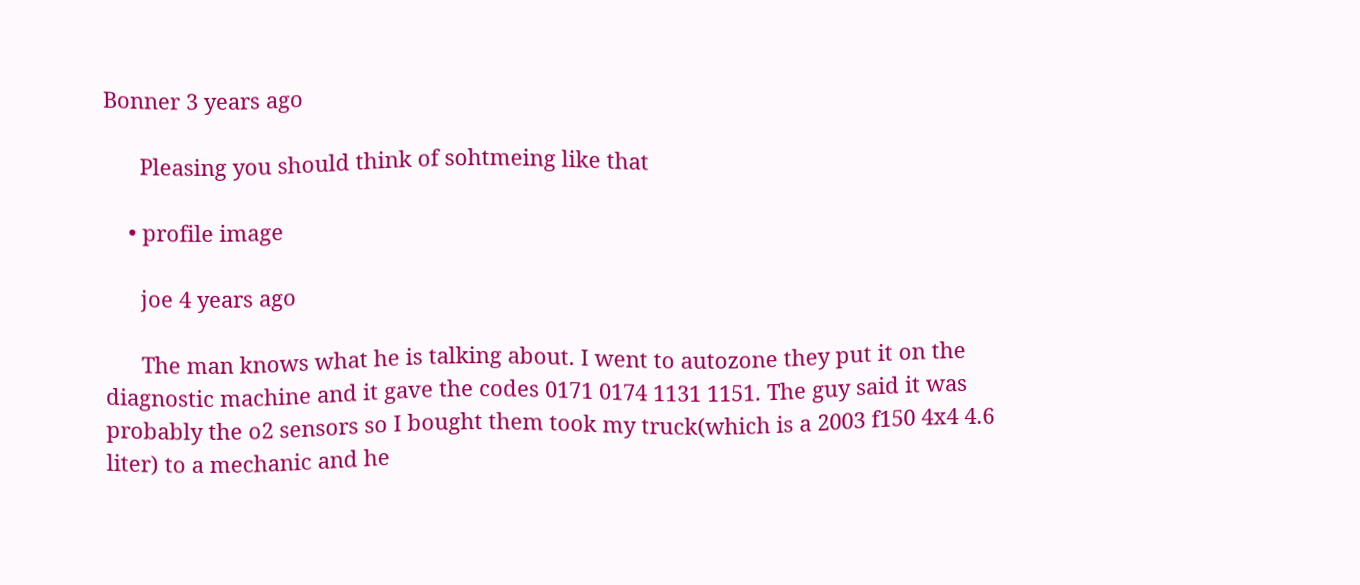Bonner 3 years ago

      Pleasing you should think of sohtmeing like that

    • profile image

      joe 4 years ago

      The man knows what he is talking about. I went to autozone they put it on the diagnostic machine and it gave the codes 0171 0174 1131 1151. The guy said it was probably the o2 sensors so I bought them took my truck(which is a 2003 f150 4x4 4.6 liter) to a mechanic and he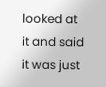looked at it and said it was just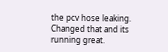the pcv hose leaking. Changed that and its running great.